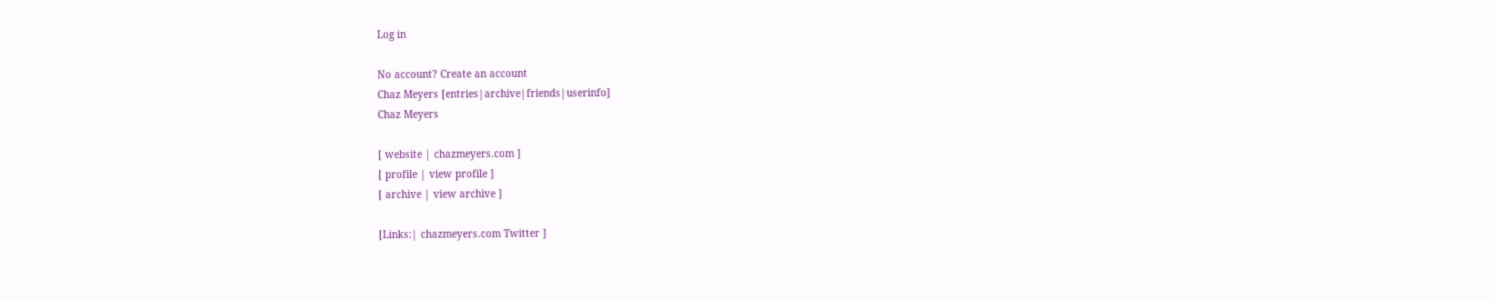Log in

No account? Create an account
Chaz Meyers [entries|archive|friends|userinfo]
Chaz Meyers

[ website | chazmeyers.com ]
[ profile | view profile ]
[ archive | view archive ]

[Links:| chazmeyers.com Twitter ]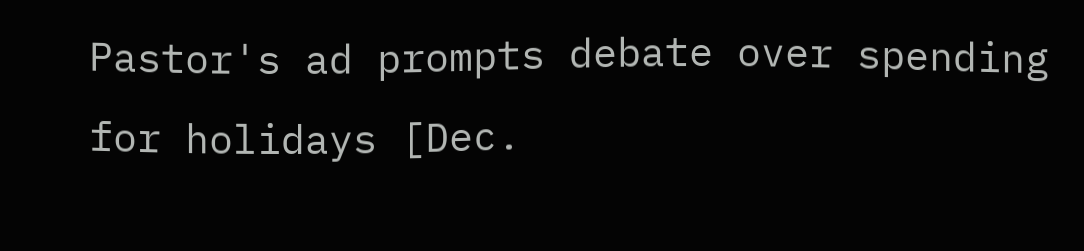Pastor's ad prompts debate over spending for holidays [Dec.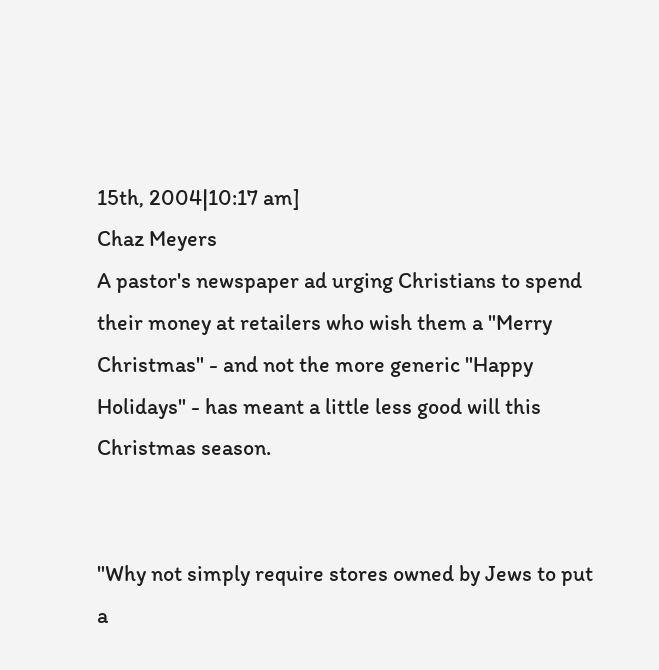15th, 2004|10:17 am]
Chaz Meyers
A pastor's newspaper ad urging Christians to spend their money at retailers who wish them a "Merry Christmas" - and not the more generic "Happy Holidays" - has meant a little less good will this Christmas season.


"Why not simply require stores owned by Jews to put a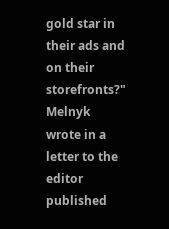gold star in their ads and on their storefronts?" Melnyk wrote in a letter to the editor published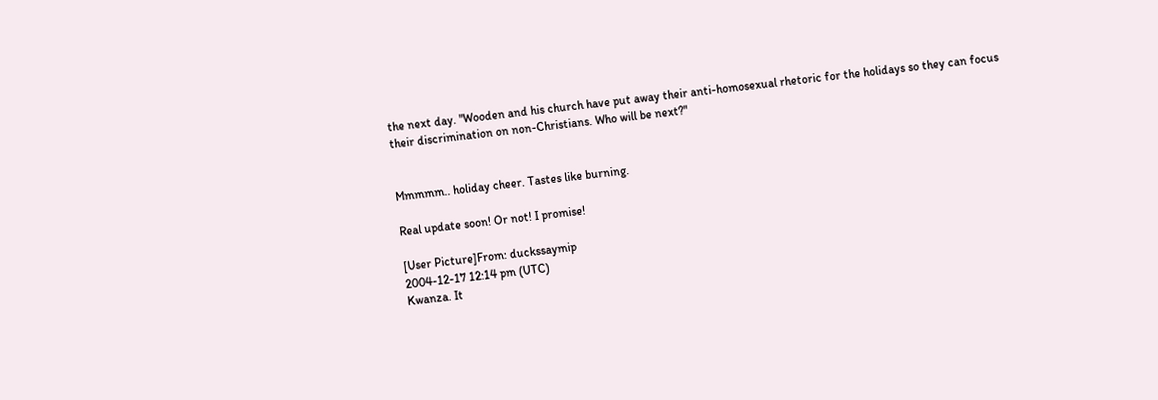the next day. "Wooden and his church have put away their anti-homosexual rhetoric for the holidays so they can focus their discrimination on non-Christians. Who will be next?"


Mmmmm.. holiday cheer. Tastes like burning.

Real update soon! Or not! I promise!

[User Picture]From: duckssaymip
2004-12-17 12:14 pm (UTC)
Kwanza. It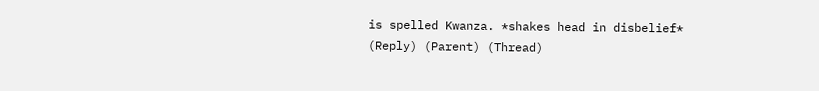is spelled Kwanza. *shakes head in disbelief*
(Reply) (Parent) (Thread)